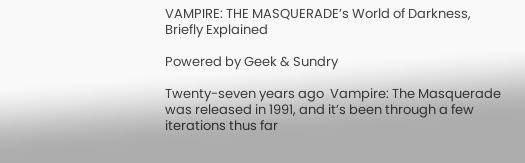VAMPIRE: THE MASQUERADE’s World of Darkness, Briefly Explained

Powered by Geek & Sundry

Twenty-seven years ago  Vampire: The Masquerade was released in 1991, and it’s been through a few iterations thus far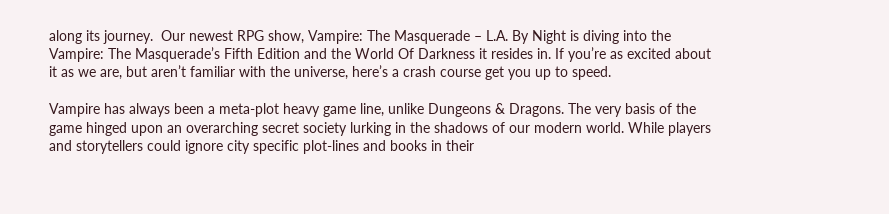along its journey.  Our newest RPG show, Vampire: The Masquerade – L.A. By Night is diving into the Vampire: The Masquerade’s Fifth Edition and the World Of Darkness it resides in. If you’re as excited about it as we are, but aren’t familiar with the universe, here’s a crash course get you up to speed.

Vampire has always been a meta-plot heavy game line, unlike Dungeons & Dragons. The very basis of the game hinged upon an overarching secret society lurking in the shadows of our modern world. While players and storytellers could ignore city specific plot-lines and books in their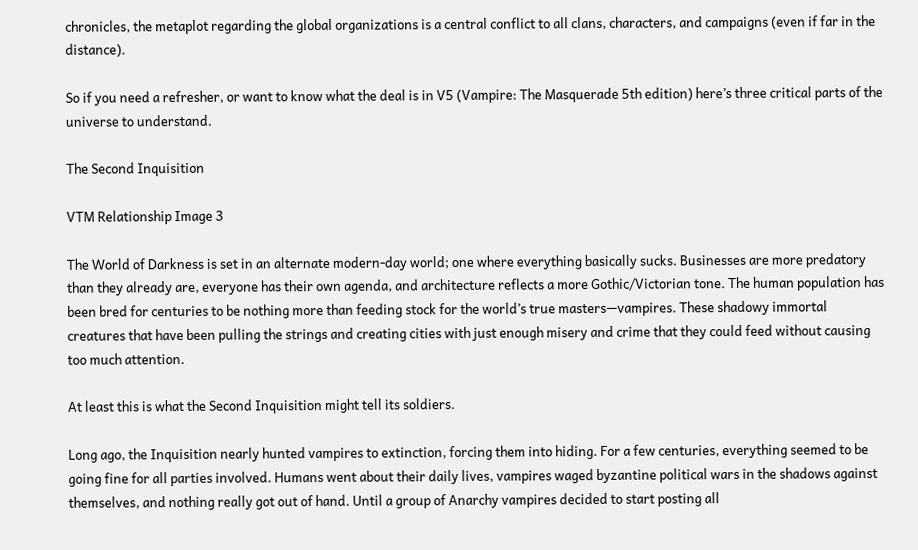chronicles, the metaplot regarding the global organizations is a central conflict to all clans, characters, and campaigns (even if far in the distance).

So if you need a refresher, or want to know what the deal is in V5 (Vampire: The Masquerade 5th edition) here’s three critical parts of the universe to understand.

The Second Inquisition

VTM Relationship Image 3

The World of Darkness is set in an alternate modern-day world; one where everything basically sucks. Businesses are more predatory than they already are, everyone has their own agenda, and architecture reflects a more Gothic/Victorian tone. The human population has been bred for centuries to be nothing more than feeding stock for the world’s true masters—vampires. These shadowy immortal creatures that have been pulling the strings and creating cities with just enough misery and crime that they could feed without causing too much attention.

At least this is what the Second Inquisition might tell its soldiers.

Long ago, the Inquisition nearly hunted vampires to extinction, forcing them into hiding. For a few centuries, everything seemed to be going fine for all parties involved. Humans went about their daily lives, vampires waged byzantine political wars in the shadows against themselves, and nothing really got out of hand. Until a group of Anarchy vampires decided to start posting all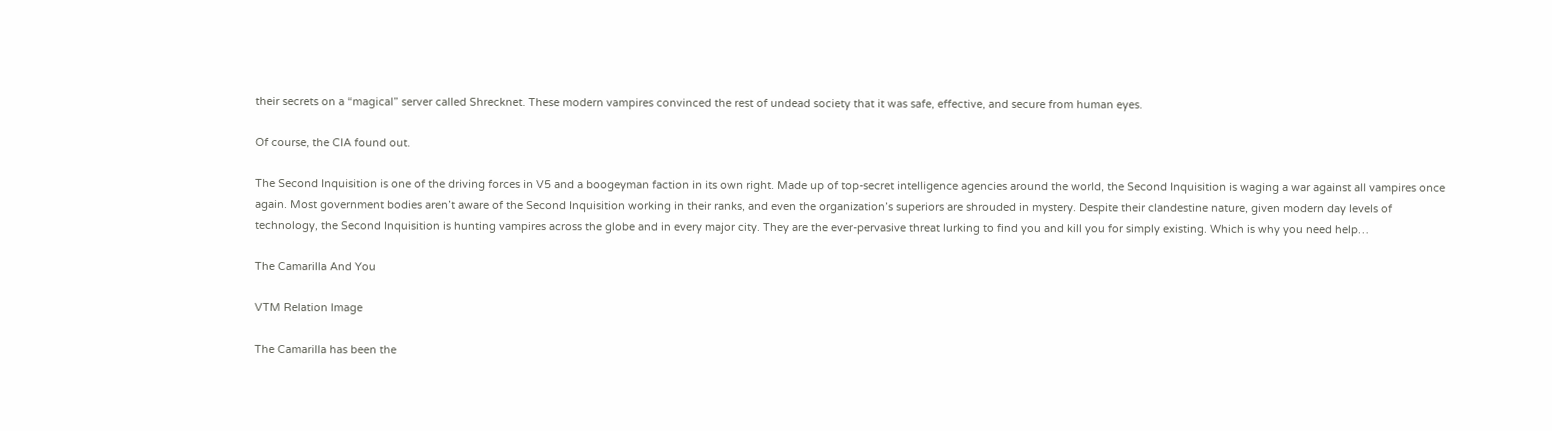their secrets on a “magical” server called Shrecknet. These modern vampires convinced the rest of undead society that it was safe, effective, and secure from human eyes.

Of course, the CIA found out.

The Second Inquisition is one of the driving forces in V5 and a boogeyman faction in its own right. Made up of top-secret intelligence agencies around the world, the Second Inquisition is waging a war against all vampires once again. Most government bodies aren’t aware of the Second Inquisition working in their ranks, and even the organization’s superiors are shrouded in mystery. Despite their clandestine nature, given modern day levels of technology, the Second Inquisition is hunting vampires across the globe and in every major city. They are the ever-pervasive threat lurking to find you and kill you for simply existing. Which is why you need help…

The Camarilla And You

VTM Relation Image

The Camarilla has been the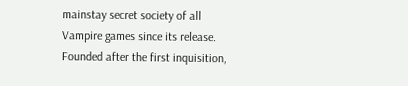mainstay secret society of all Vampire games since its release. Founded after the first inquisition,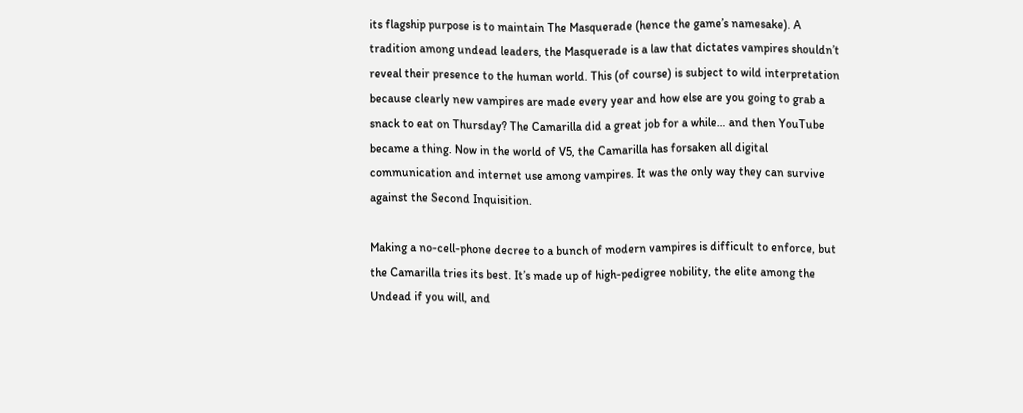its flagship purpose is to maintain The Masquerade (hence the game’s namesake). A tradition among undead leaders, the Masquerade is a law that dictates vampires shouldn’t reveal their presence to the human world. This (of course) is subject to wild interpretation because clearly new vampires are made every year and how else are you going to grab a snack to eat on Thursday? The Camarilla did a great job for a while… and then YouTube became a thing. Now in the world of V5, the Camarilla has forsaken all digital communication and internet use among vampires. It was the only way they can survive against the Second Inquisition.

Making a no-cell-phone decree to a bunch of modern vampires is difficult to enforce, but the Camarilla tries its best. It’s made up of high-pedigree nobility, the elite among the Undead if you will, and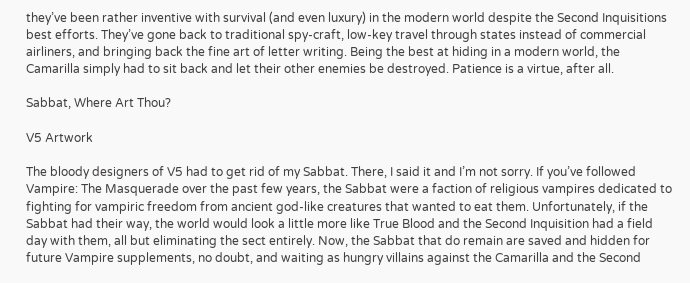they’ve been rather inventive with survival (and even luxury) in the modern world despite the Second Inquisitions best efforts. They’ve gone back to traditional spy-craft, low-key travel through states instead of commercial airliners, and bringing back the fine art of letter writing. Being the best at hiding in a modern world, the Camarilla simply had to sit back and let their other enemies be destroyed. Patience is a virtue, after all.

Sabbat, Where Art Thou?

V5 Artwork

The bloody designers of V5 had to get rid of my Sabbat. There, I said it and I’m not sorry. If you’ve followed Vampire: The Masquerade over the past few years, the Sabbat were a faction of religious vampires dedicated to fighting for vampiric freedom from ancient god-like creatures that wanted to eat them. Unfortunately, if the Sabbat had their way, the world would look a little more like True Blood and the Second Inquisition had a field day with them, all but eliminating the sect entirely. Now, the Sabbat that do remain are saved and hidden for future Vampire supplements, no doubt, and waiting as hungry villains against the Camarilla and the Second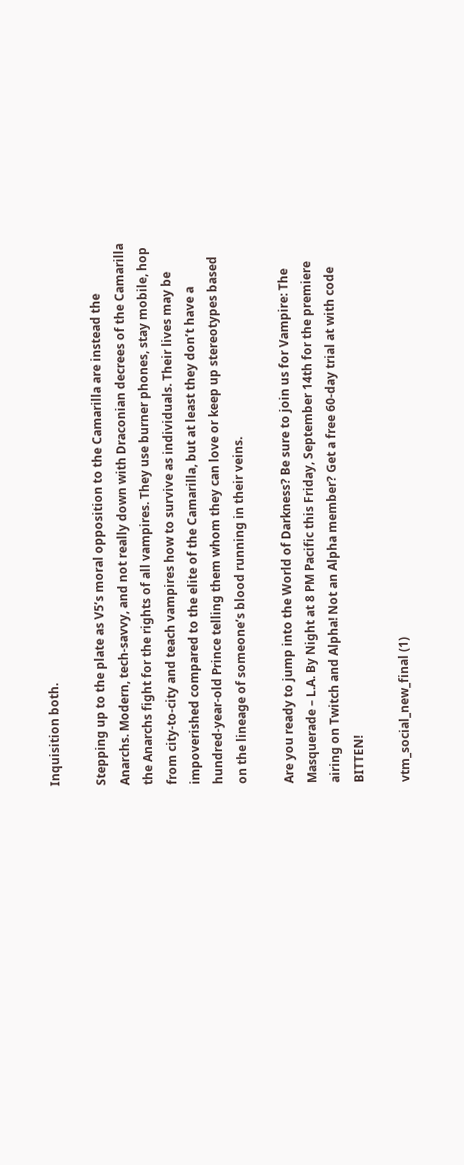Inquisition both.

Stepping up to the plate as V5’s moral opposition to the Camarilla are instead the Anarchs. Modern, tech-savvy, and not really down with Draconian decrees of the Camarilla the Anarchs fight for the rights of all vampires. They use burner phones, stay mobile, hop from city-to-city and teach vampires how to survive as individuals. Their lives may be impoverished compared to the elite of the Camarilla, but at least they don’t have a hundred-year-old Prince telling them whom they can love or keep up stereotypes based on the lineage of someone’s blood running in their veins.

Are you ready to jump into the World of Darkness? Be sure to join us for Vampire: The Masquerade – L.A. By Night at 8 PM Pacific this Friday, September 14th for the premiere airing on Twitch and Alpha! Not an Alpha member? Get a free 60-day trial at with code BITTEN!

vtm_social_new_final (1)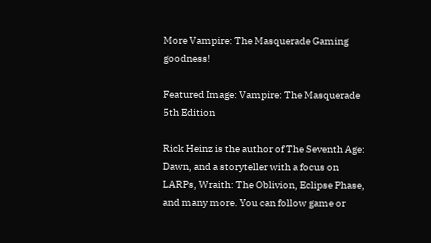More Vampire: The Masquerade Gaming goodness!

Featured Image: Vampire: The Masquerade 5th Edition

Rick Heinz is the author of The Seventh Age: Dawn, and a storyteller with a focus on LARPs, Wraith: The Oblivion, Eclipse Phase, and many more. You can follow game or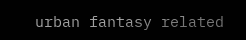urban fantasy related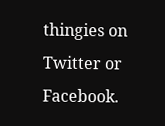thingies on Twitter or Facebook.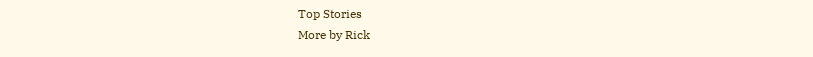Top Stories
More by Rick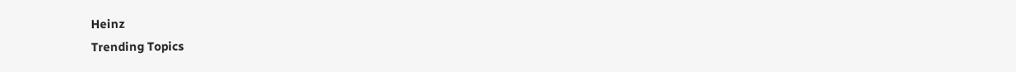Heinz
Trending Topics